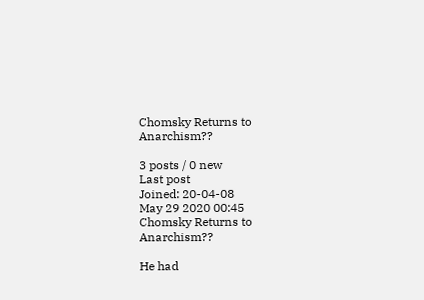Chomsky Returns to Anarchism??

3 posts / 0 new
Last post
Joined: 20-04-08
May 29 2020 00:45
Chomsky Returns to Anarchism??

He had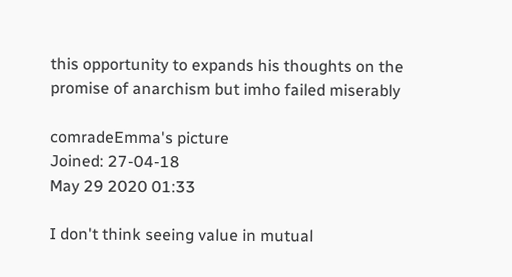this opportunity to expands his thoughts on the promise of anarchism but imho failed miserably

comradeEmma's picture
Joined: 27-04-18
May 29 2020 01:33

I don't think seeing value in mutual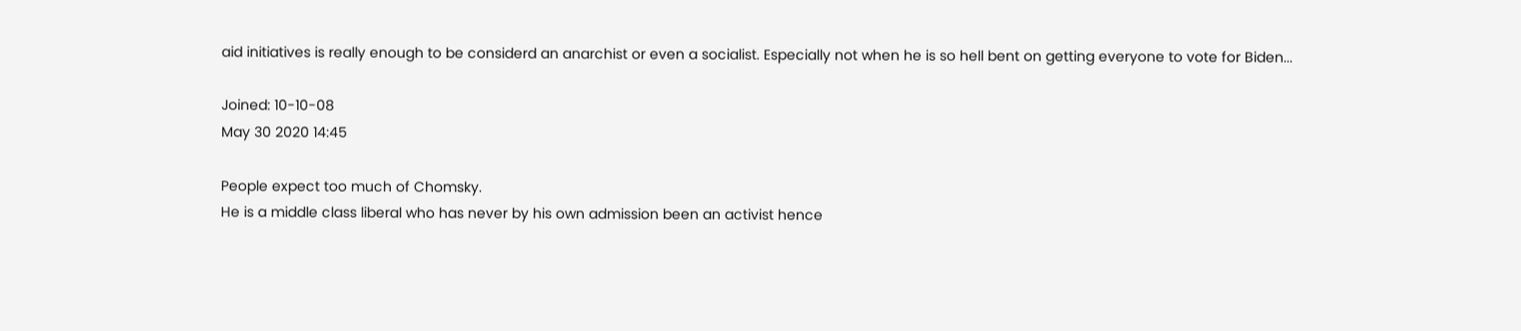aid initiatives is really enough to be considerd an anarchist or even a socialist. Especially not when he is so hell bent on getting everyone to vote for Biden...

Joined: 10-10-08
May 30 2020 14:45

People expect too much of Chomsky.
He is a middle class liberal who has never by his own admission been an activist hence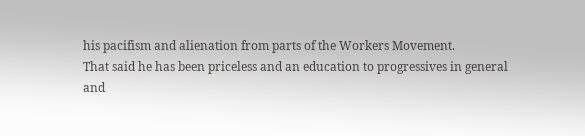his pacifism and alienation from parts of the Workers Movement.
That said he has been priceless and an education to progressives in general and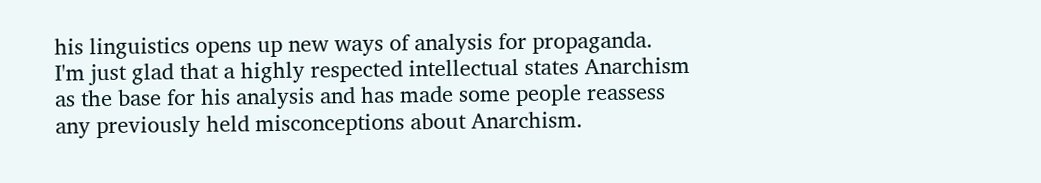his linguistics opens up new ways of analysis for propaganda.
I'm just glad that a highly respected intellectual states Anarchism as the base for his analysis and has made some people reassess any previously held misconceptions about Anarchism.